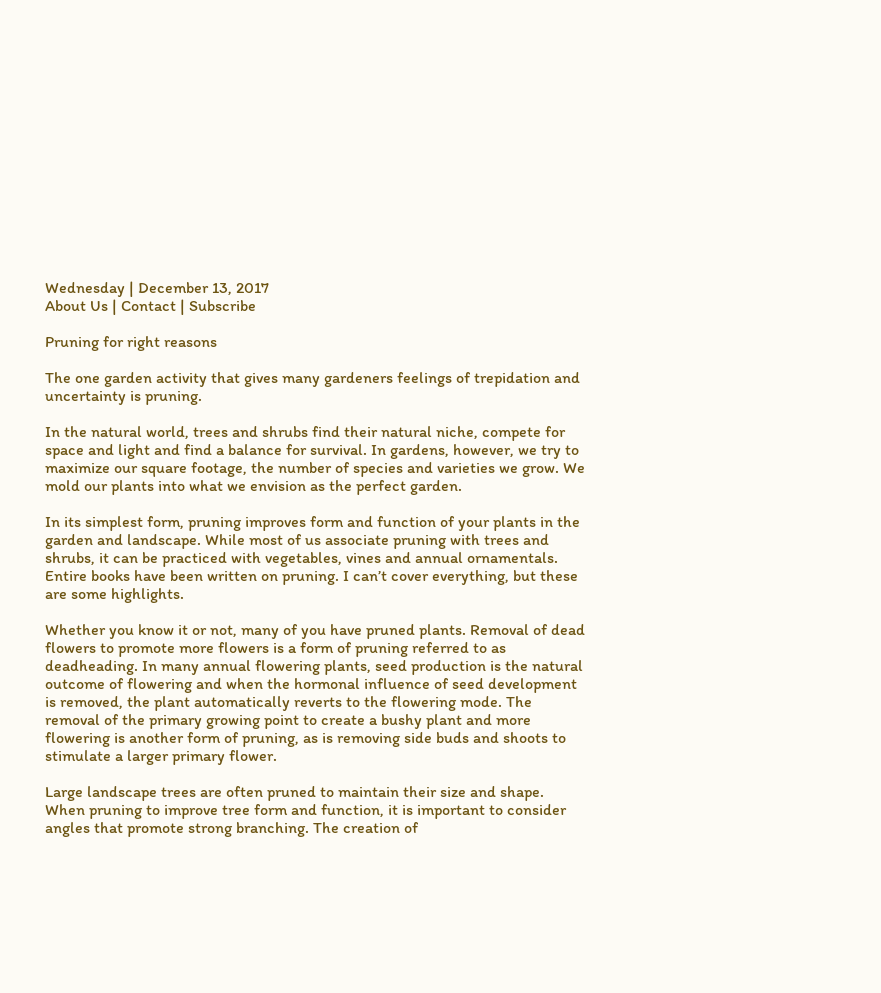Wednesday | December 13, 2017
About Us | Contact | Subscribe

Pruning for right reasons

The one garden activity that gives many gardeners feelings of trepidation and uncertainty is pruning.

In the natural world, trees and shrubs find their natural niche, compete for space and light and find a balance for survival. In gardens, however, we try to maximize our square footage, the number of species and varieties we grow. We mold our plants into what we envision as the perfect garden.

In its simplest form, pruning improves form and function of your plants in the garden and landscape. While most of us associate pruning with trees and shrubs, it can be practiced with vegetables, vines and annual ornamentals. Entire books have been written on pruning. I can’t cover everything, but these are some highlights.

Whether you know it or not, many of you have pruned plants. Removal of dead flowers to promote more flowers is a form of pruning referred to as deadheading. In many annual flowering plants, seed production is the natural outcome of flowering and when the hormonal influence of seed development is removed, the plant automatically reverts to the flowering mode. The removal of the primary growing point to create a bushy plant and more flowering is another form of pruning, as is removing side buds and shoots to stimulate a larger primary flower.

Large landscape trees are often pruned to maintain their size and shape. When pruning to improve tree form and function, it is important to consider angles that promote strong branching. The creation of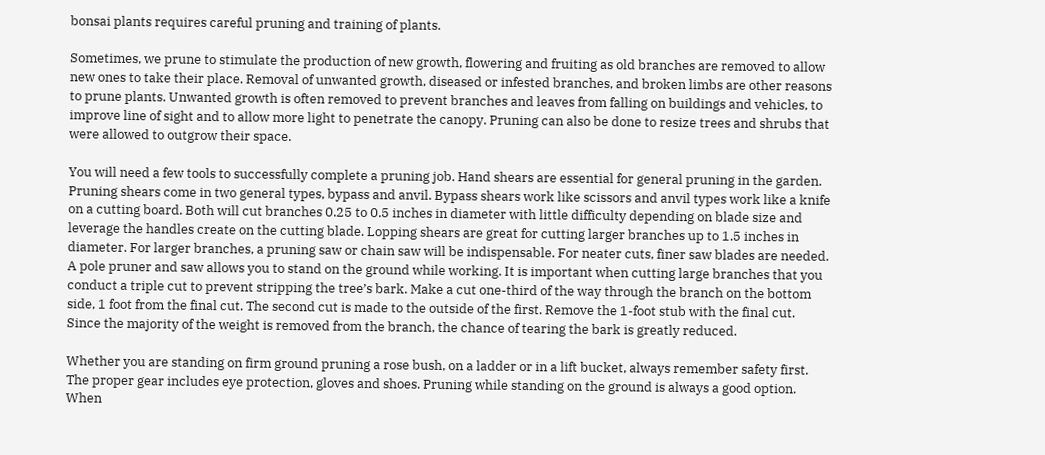bonsai plants requires careful pruning and training of plants.

Sometimes, we prune to stimulate the production of new growth, flowering and fruiting as old branches are removed to allow new ones to take their place. Removal of unwanted growth, diseased or infested branches, and broken limbs are other reasons to prune plants. Unwanted growth is often removed to prevent branches and leaves from falling on buildings and vehicles, to improve line of sight and to allow more light to penetrate the canopy. Pruning can also be done to resize trees and shrubs that were allowed to outgrow their space.

You will need a few tools to successfully complete a pruning job. Hand shears are essential for general pruning in the garden. Pruning shears come in two general types, bypass and anvil. Bypass shears work like scissors and anvil types work like a knife on a cutting board. Both will cut branches 0.25 to 0.5 inches in diameter with little difficulty depending on blade size and leverage the handles create on the cutting blade. Lopping shears are great for cutting larger branches up to 1.5 inches in diameter. For larger branches, a pruning saw or chain saw will be indispensable. For neater cuts, finer saw blades are needed. A pole pruner and saw allows you to stand on the ground while working. It is important when cutting large branches that you conduct a triple cut to prevent stripping the tree’s bark. Make a cut one-third of the way through the branch on the bottom side, 1 foot from the final cut. The second cut is made to the outside of the first. Remove the 1-foot stub with the final cut. Since the majority of the weight is removed from the branch, the chance of tearing the bark is greatly reduced.

Whether you are standing on firm ground pruning a rose bush, on a ladder or in a lift bucket, always remember safety first. The proper gear includes eye protection, gloves and shoes. Pruning while standing on the ground is always a good option. When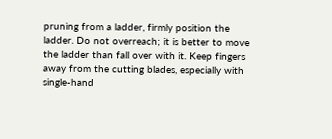pruning from a ladder, firmly position the ladder. Do not overreach; it is better to move the ladder than fall over with it. Keep fingers away from the cutting blades, especially with single-hand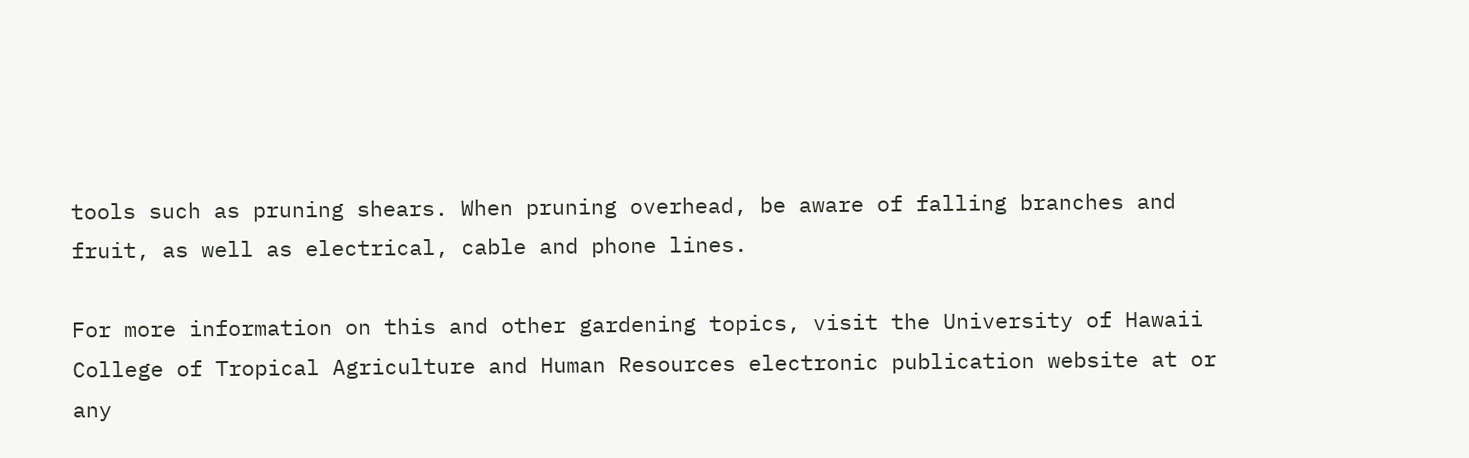tools such as pruning shears. When pruning overhead, be aware of falling branches and fruit, as well as electrical, cable and phone lines.

For more information on this and other gardening topics, visit the University of Hawaii College of Tropical Agriculture and Human Resources electronic publication website at or any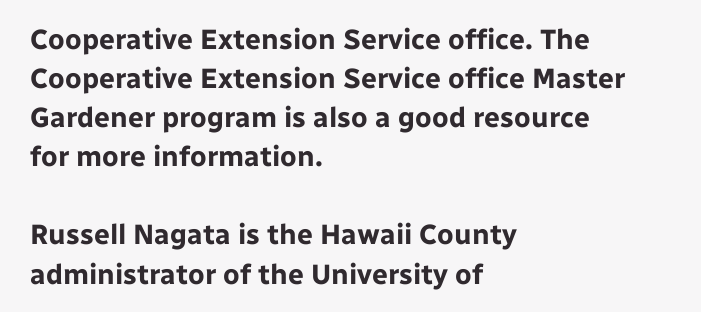Cooperative Extension Service office. The Cooperative Extension Service office Master Gardener program is also a good resource for more information.

Russell Nagata is the Hawaii County administrator of the University of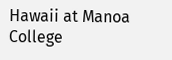Hawaii at Manoa College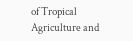of Tropical Agriculture and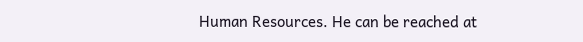Human Resources. He can be reached at